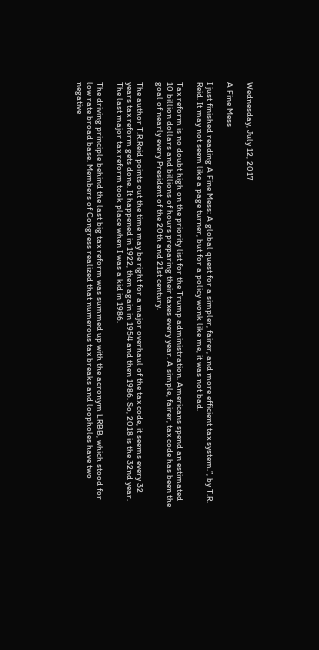Wednesday, July 12, 2017

A Fine Mess

I just finished reading A Fine Mess: A global quest for a simpler, fairer, and more efficient tax system.”, by T.R. Reid. It may not seem like a page turner, but for a policy wonk like me, it was not bad.

Tax reform is no doubt high on the priority list for the Trump administration. Americans spend an estimated 10 billion dollars and billions of hours preparing their taxes every year. A simple, fairer, tax code has been the goal of nearly every President of the 20th and 21st century.

The author T.R.Reid points out the time may be right for a major overhaul of the tax code, it seems every 32 years tax reform gets done. It happened in 1922, then again in 1954 and then 1986. So, 2018 is the 32nd year. The last major tax reform took place when I was a kid in 1986.

The driving principle behind the last big tax reform was summed up with the acronym LRBB, which stood for low rate broad base. Members of Congress realized that numerous tax breaks and loopholes have two negative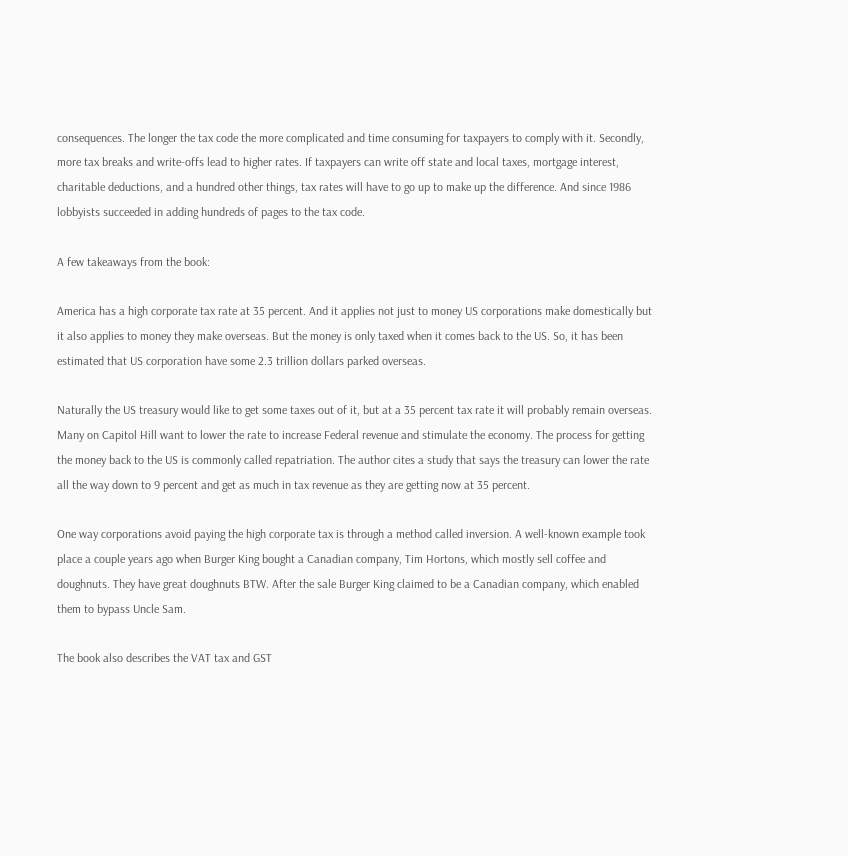consequences. The longer the tax code the more complicated and time consuming for taxpayers to comply with it. Secondly, more tax breaks and write-offs lead to higher rates. If taxpayers can write off state and local taxes, mortgage interest, charitable deductions, and a hundred other things, tax rates will have to go up to make up the difference. And since 1986 lobbyists succeeded in adding hundreds of pages to the tax code.

A few takeaways from the book:

America has a high corporate tax rate at 35 percent. And it applies not just to money US corporations make domestically but it also applies to money they make overseas. But the money is only taxed when it comes back to the US. So, it has been estimated that US corporation have some 2.3 trillion dollars parked overseas.

Naturally the US treasury would like to get some taxes out of it, but at a 35 percent tax rate it will probably remain overseas. Many on Capitol Hill want to lower the rate to increase Federal revenue and stimulate the economy. The process for getting the money back to the US is commonly called repatriation. The author cites a study that says the treasury can lower the rate all the way down to 9 percent and get as much in tax revenue as they are getting now at 35 percent.

One way corporations avoid paying the high corporate tax is through a method called inversion. A well-known example took place a couple years ago when Burger King bought a Canadian company, Tim Hortons, which mostly sell coffee and doughnuts. They have great doughnuts BTW. After the sale Burger King claimed to be a Canadian company, which enabled them to bypass Uncle Sam.

The book also describes the VAT tax and GST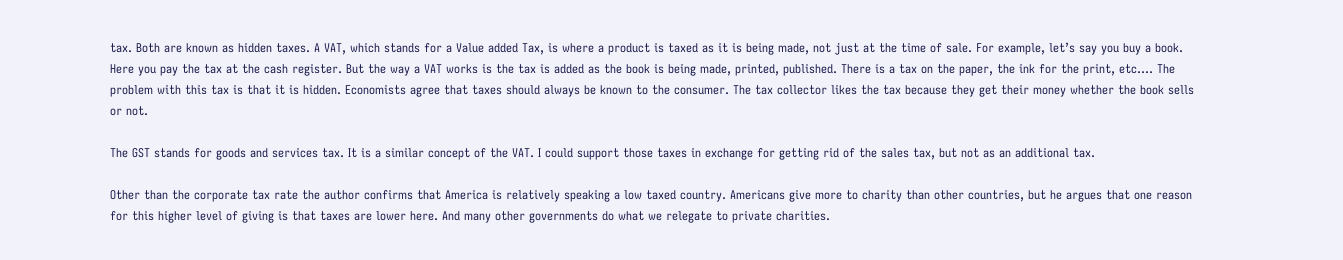tax. Both are known as hidden taxes. A VAT, which stands for a Value added Tax, is where a product is taxed as it is being made, not just at the time of sale. For example, let’s say you buy a book. Here you pay the tax at the cash register. But the way a VAT works is the tax is added as the book is being made, printed, published. There is a tax on the paper, the ink for the print, etc.… The problem with this tax is that it is hidden. Economists agree that taxes should always be known to the consumer. The tax collector likes the tax because they get their money whether the book sells or not.

The GST stands for goods and services tax. It is a similar concept of the VAT. I could support those taxes in exchange for getting rid of the sales tax, but not as an additional tax.

Other than the corporate tax rate the author confirms that America is relatively speaking a low taxed country. Americans give more to charity than other countries, but he argues that one reason for this higher level of giving is that taxes are lower here. And many other governments do what we relegate to private charities.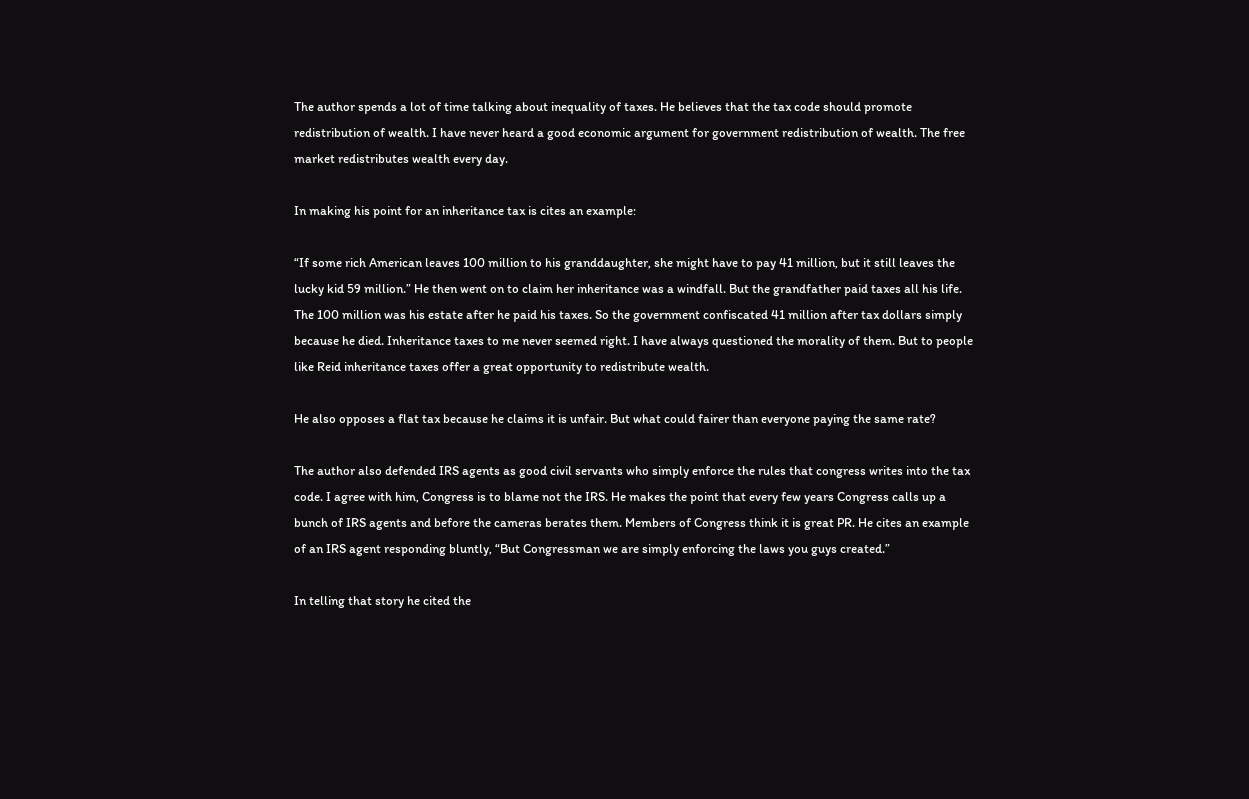The author spends a lot of time talking about inequality of taxes. He believes that the tax code should promote redistribution of wealth. I have never heard a good economic argument for government redistribution of wealth. The free market redistributes wealth every day.

In making his point for an inheritance tax is cites an example:

“If some rich American leaves 100 million to his granddaughter, she might have to pay 41 million, but it still leaves the lucky kid 59 million.” He then went on to claim her inheritance was a windfall. But the grandfather paid taxes all his life. The 100 million was his estate after he paid his taxes. So the government confiscated 41 million after tax dollars simply because he died. Inheritance taxes to me never seemed right. I have always questioned the morality of them. But to people like Reid inheritance taxes offer a great opportunity to redistribute wealth.

He also opposes a flat tax because he claims it is unfair. But what could fairer than everyone paying the same rate?

The author also defended IRS agents as good civil servants who simply enforce the rules that congress writes into the tax code. I agree with him, Congress is to blame not the IRS. He makes the point that every few years Congress calls up a bunch of IRS agents and before the cameras berates them. Members of Congress think it is great PR. He cites an example of an IRS agent responding bluntly, “But Congressman we are simply enforcing the laws you guys created.”

In telling that story he cited the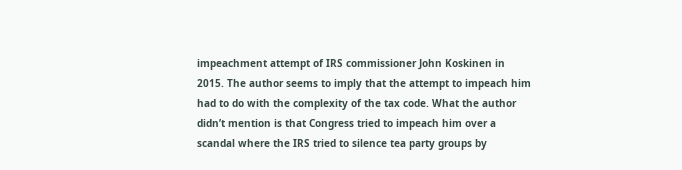impeachment attempt of IRS commissioner John Koskinen in 2015. The author seems to imply that the attempt to impeach him had to do with the complexity of the tax code. What the author didn’t mention is that Congress tried to impeach him over a scandal where the IRS tried to silence tea party groups by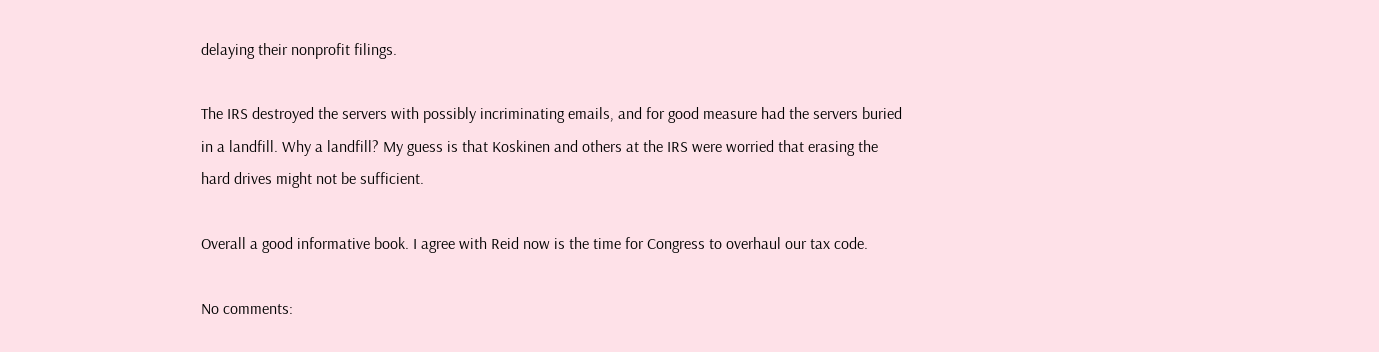delaying their nonprofit filings.

The IRS destroyed the servers with possibly incriminating emails, and for good measure had the servers buried in a landfill. Why a landfill? My guess is that Koskinen and others at the IRS were worried that erasing the hard drives might not be sufficient.

Overall a good informative book. I agree with Reid now is the time for Congress to overhaul our tax code.

No comments: